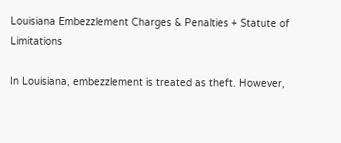Louisiana Embezzlement Charges & Penalties + Statute of Limitations

In Louisiana, embezzlement is treated as theft. However,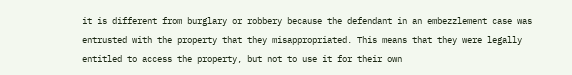it is different from burglary or robbery because the defendant in an embezzlement case was entrusted with the property that they misappropriated. This means that they were legally entitled to access the property, but not to use it for their own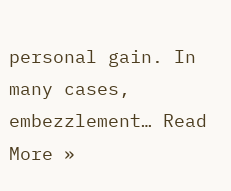personal gain. In many cases, embezzlement… Read More »